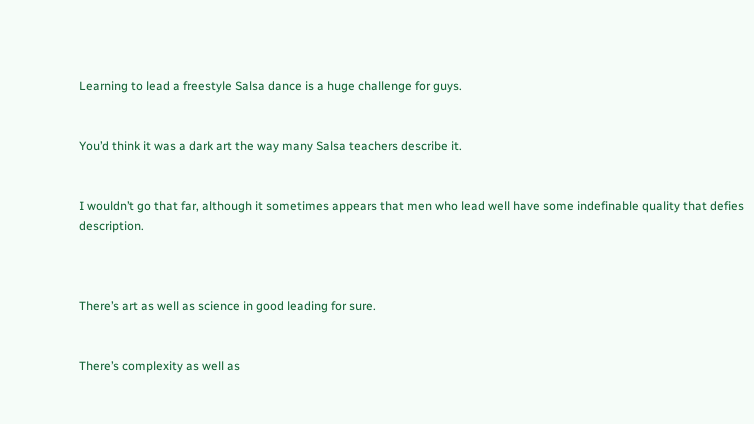Learning to lead a freestyle Salsa dance is a huge challenge for guys.


You’d think it was a dark art the way many Salsa teachers describe it.


I wouldn’t go that far, although it sometimes appears that men who lead well have some indefinable quality that defies description.



There’s art as well as science in good leading for sure.


There’s complexity as well as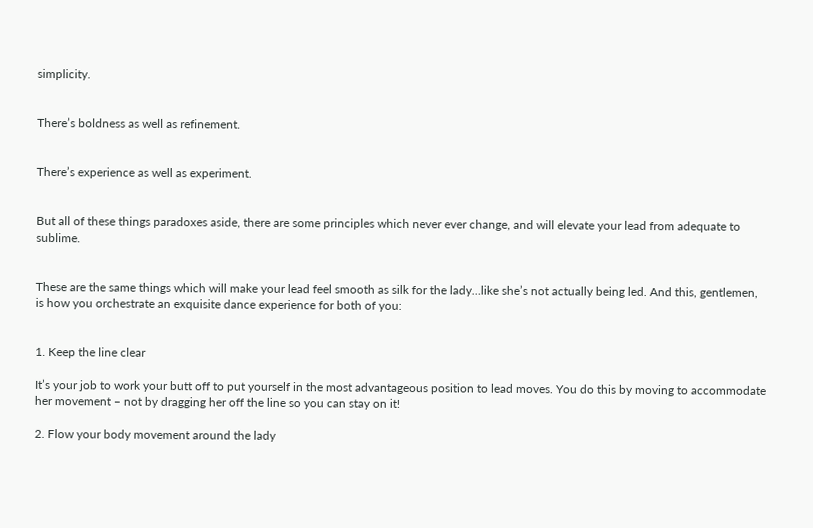simplicity.


There’s boldness as well as refinement.


There’s experience as well as experiment.


But all of these things paradoxes aside, there are some principles which never ever change, and will elevate your lead from adequate to sublime.


These are the same things which will make your lead feel smooth as silk for the lady…like she’s not actually being led. And this, gentlemen, is how you orchestrate an exquisite dance experience for both of you:


1. Keep the line clear

It’s your job to work your butt off to put yourself in the most advantageous position to lead moves. You do this by moving to accommodate her movement – not by dragging her off the line so you can stay on it!

2. Flow your body movement around the lady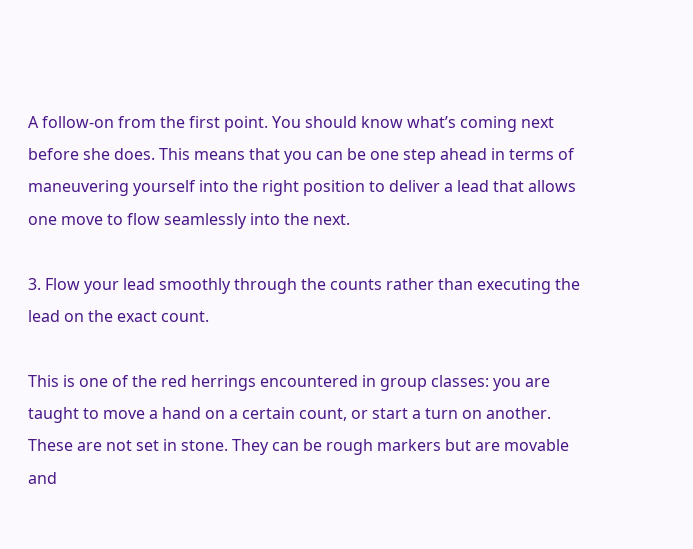A follow-on from the first point. You should know what’s coming next before she does. This means that you can be one step ahead in terms of maneuvering yourself into the right position to deliver a lead that allows one move to flow seamlessly into the next.

3. Flow your lead smoothly through the counts rather than executing the lead on the exact count.

This is one of the red herrings encountered in group classes: you are taught to move a hand on a certain count, or start a turn on another. These are not set in stone. They can be rough markers but are movable and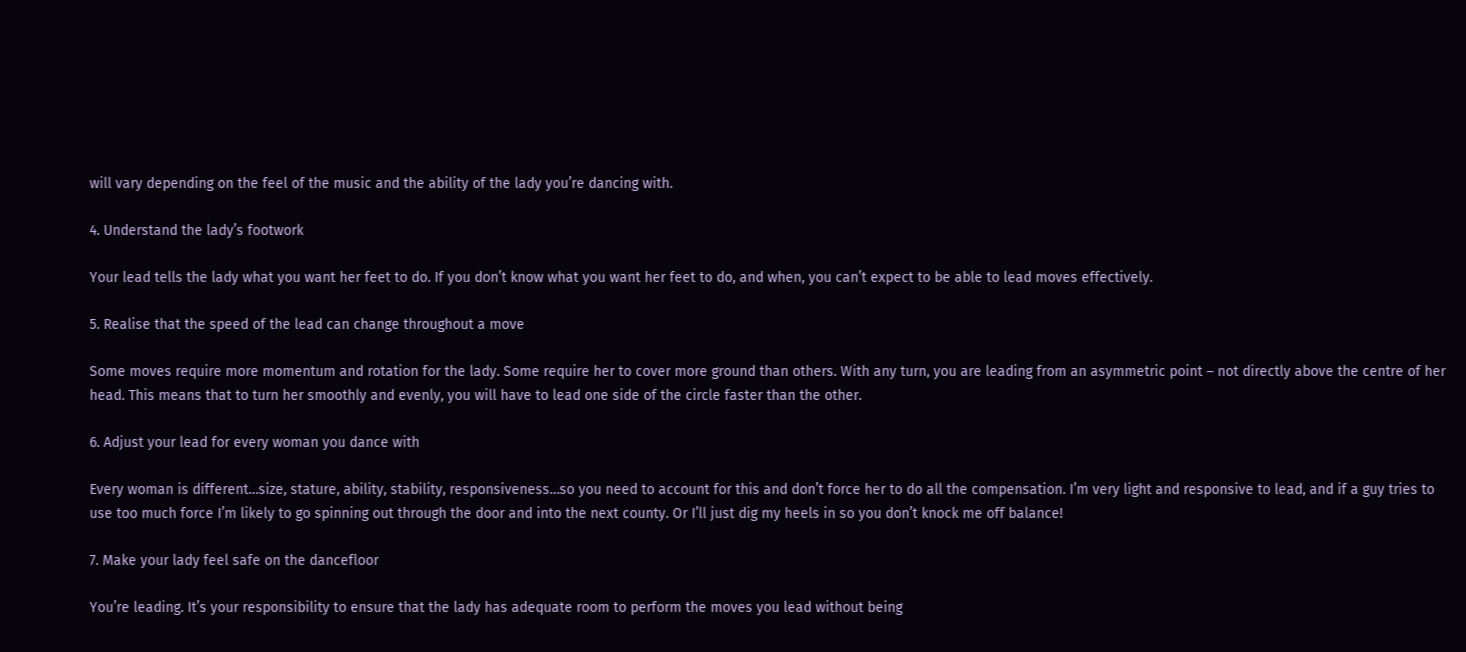will vary depending on the feel of the music and the ability of the lady you’re dancing with.

4. Understand the lady’s footwork

Your lead tells the lady what you want her feet to do. If you don’t know what you want her feet to do, and when, you can’t expect to be able to lead moves effectively.

5. Realise that the speed of the lead can change throughout a move

Some moves require more momentum and rotation for the lady. Some require her to cover more ground than others. With any turn, you are leading from an asymmetric point – not directly above the centre of her head. This means that to turn her smoothly and evenly, you will have to lead one side of the circle faster than the other.

6. Adjust your lead for every woman you dance with

Every woman is different…size, stature, ability, stability, responsiveness…so you need to account for this and don’t force her to do all the compensation. I’m very light and responsive to lead, and if a guy tries to use too much force I’m likely to go spinning out through the door and into the next county. Or I’ll just dig my heels in so you don’t knock me off balance!

7. Make your lady feel safe on the dancefloor

You’re leading. It’s your responsibility to ensure that the lady has adequate room to perform the moves you lead without being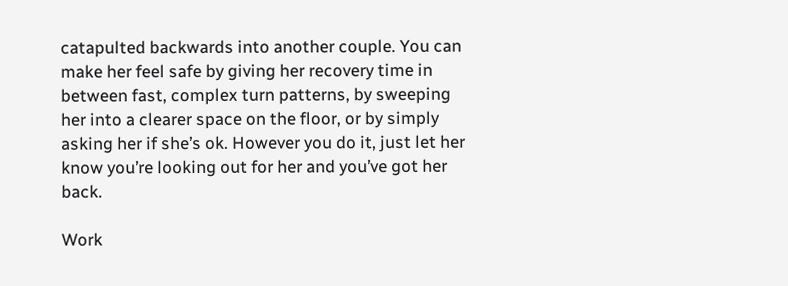catapulted backwards into another couple. You can make her feel safe by giving her recovery time in between fast, complex turn patterns, by sweeping her into a clearer space on the floor, or by simply asking her if she’s ok. However you do it, just let her know you’re looking out for her and you’ve got her back.

Work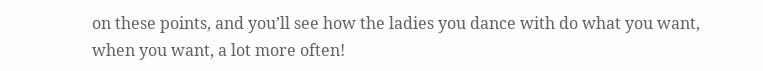on these points, and you’ll see how the ladies you dance with do what you want, when you want, a lot more often!